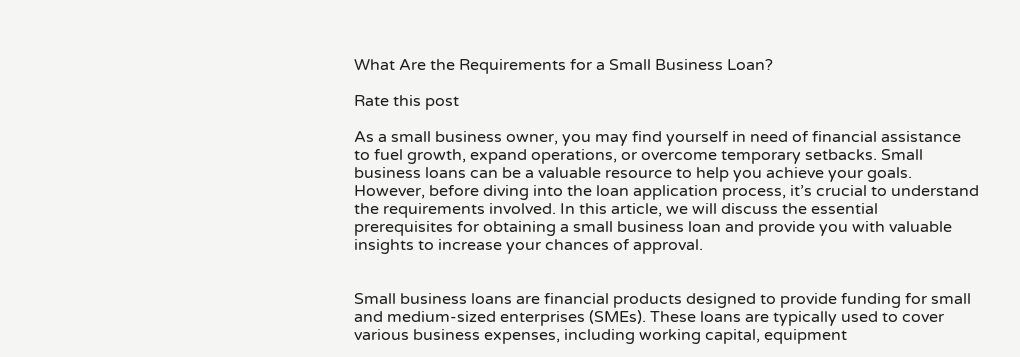What Are the Requirements for a Small Business Loan?

Rate this post

As a small business owner, you may find yourself in need of financial assistance to fuel growth, expand operations, or overcome temporary setbacks. Small business loans can be a valuable resource to help you achieve your goals. However, before diving into the loan application process, it’s crucial to understand the requirements involved. In this article, we will discuss the essential prerequisites for obtaining a small business loan and provide you with valuable insights to increase your chances of approval.


Small business loans are financial products designed to provide funding for small and medium-sized enterprises (SMEs). These loans are typically used to cover various business expenses, including working capital, equipment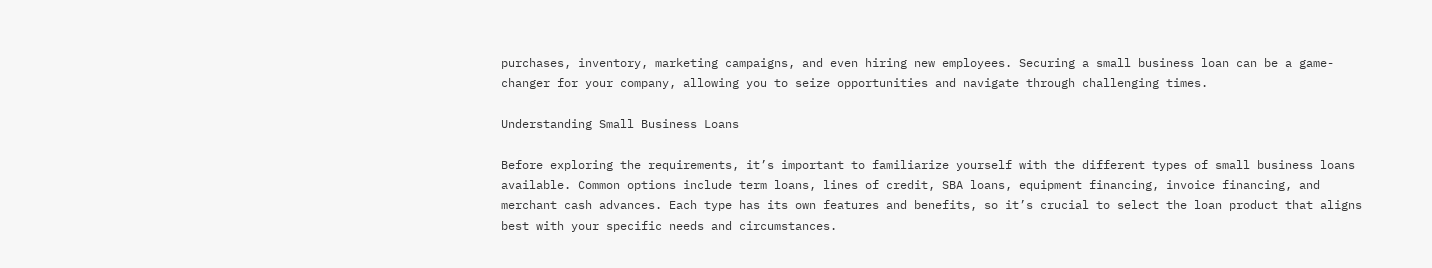purchases, inventory, marketing campaigns, and even hiring new employees. Securing a small business loan can be a game-changer for your company, allowing you to seize opportunities and navigate through challenging times.

Understanding Small Business Loans

Before exploring the requirements, it’s important to familiarize yourself with the different types of small business loans available. Common options include term loans, lines of credit, SBA loans, equipment financing, invoice financing, and merchant cash advances. Each type has its own features and benefits, so it’s crucial to select the loan product that aligns best with your specific needs and circumstances.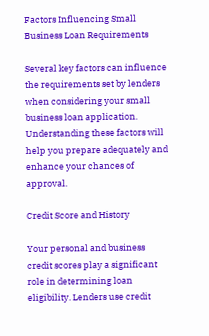Factors Influencing Small Business Loan Requirements

Several key factors can influence the requirements set by lenders when considering your small business loan application. Understanding these factors will help you prepare adequately and enhance your chances of approval.

Credit Score and History

Your personal and business credit scores play a significant role in determining loan eligibility. Lenders use credit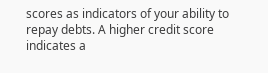scores as indicators of your ability to repay debts. A higher credit score indicates a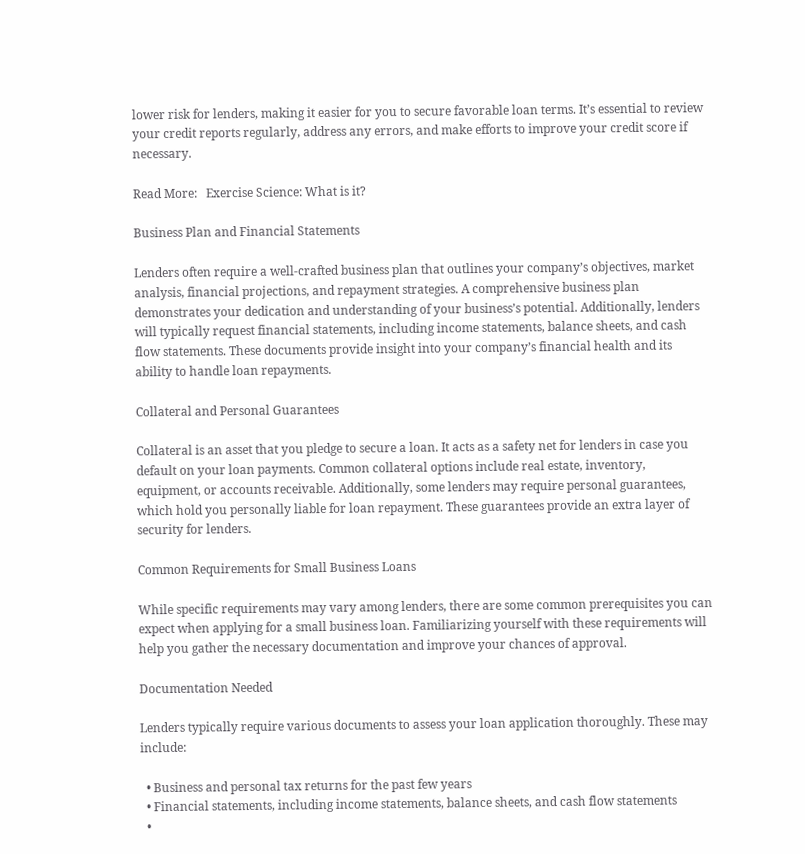lower risk for lenders, making it easier for you to secure favorable loan terms. It’s essential to review your credit reports regularly, address any errors, and make efforts to improve your credit score if necessary.

Read More:   Exercise Science: What is it?

Business Plan and Financial Statements

Lenders often require a well-crafted business plan that outlines your company’s objectives, market analysis, financial projections, and repayment strategies. A comprehensive business plan demonstrates your dedication and understanding of your business’s potential. Additionally, lenders will typically request financial statements, including income statements, balance sheets, and cash flow statements. These documents provide insight into your company’s financial health and its ability to handle loan repayments.

Collateral and Personal Guarantees

Collateral is an asset that you pledge to secure a loan. It acts as a safety net for lenders in case you default on your loan payments. Common collateral options include real estate, inventory, equipment, or accounts receivable. Additionally, some lenders may require personal guarantees, which hold you personally liable for loan repayment. These guarantees provide an extra layer of security for lenders.

Common Requirements for Small Business Loans

While specific requirements may vary among lenders, there are some common prerequisites you can expect when applying for a small business loan. Familiarizing yourself with these requirements will help you gather the necessary documentation and improve your chances of approval.

Documentation Needed

Lenders typically require various documents to assess your loan application thoroughly. These may include:

  • Business and personal tax returns for the past few years
  • Financial statements, including income statements, balance sheets, and cash flow statements
  •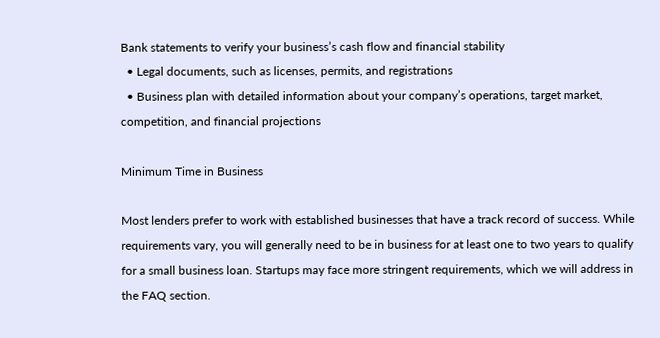Bank statements to verify your business’s cash flow and financial stability
  • Legal documents, such as licenses, permits, and registrations
  • Business plan with detailed information about your company’s operations, target market, competition, and financial projections

Minimum Time in Business

Most lenders prefer to work with established businesses that have a track record of success. While requirements vary, you will generally need to be in business for at least one to two years to qualify for a small business loan. Startups may face more stringent requirements, which we will address in the FAQ section.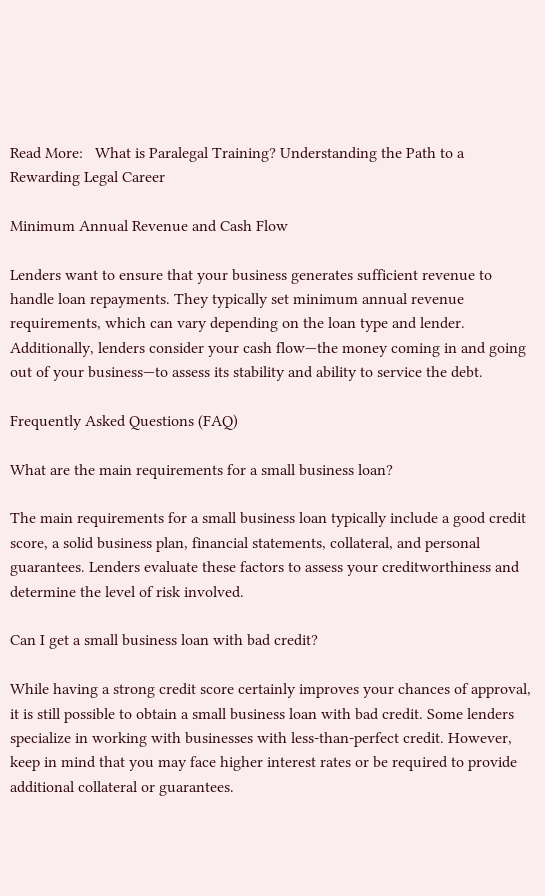Read More:   What is Paralegal Training? Understanding the Path to a Rewarding Legal Career

Minimum Annual Revenue and Cash Flow

Lenders want to ensure that your business generates sufficient revenue to handle loan repayments. They typically set minimum annual revenue requirements, which can vary depending on the loan type and lender. Additionally, lenders consider your cash flow—the money coming in and going out of your business—to assess its stability and ability to service the debt.

Frequently Asked Questions (FAQ)

What are the main requirements for a small business loan?

The main requirements for a small business loan typically include a good credit score, a solid business plan, financial statements, collateral, and personal guarantees. Lenders evaluate these factors to assess your creditworthiness and determine the level of risk involved.

Can I get a small business loan with bad credit?

While having a strong credit score certainly improves your chances of approval, it is still possible to obtain a small business loan with bad credit. Some lenders specialize in working with businesses with less-than-perfect credit. However, keep in mind that you may face higher interest rates or be required to provide additional collateral or guarantees.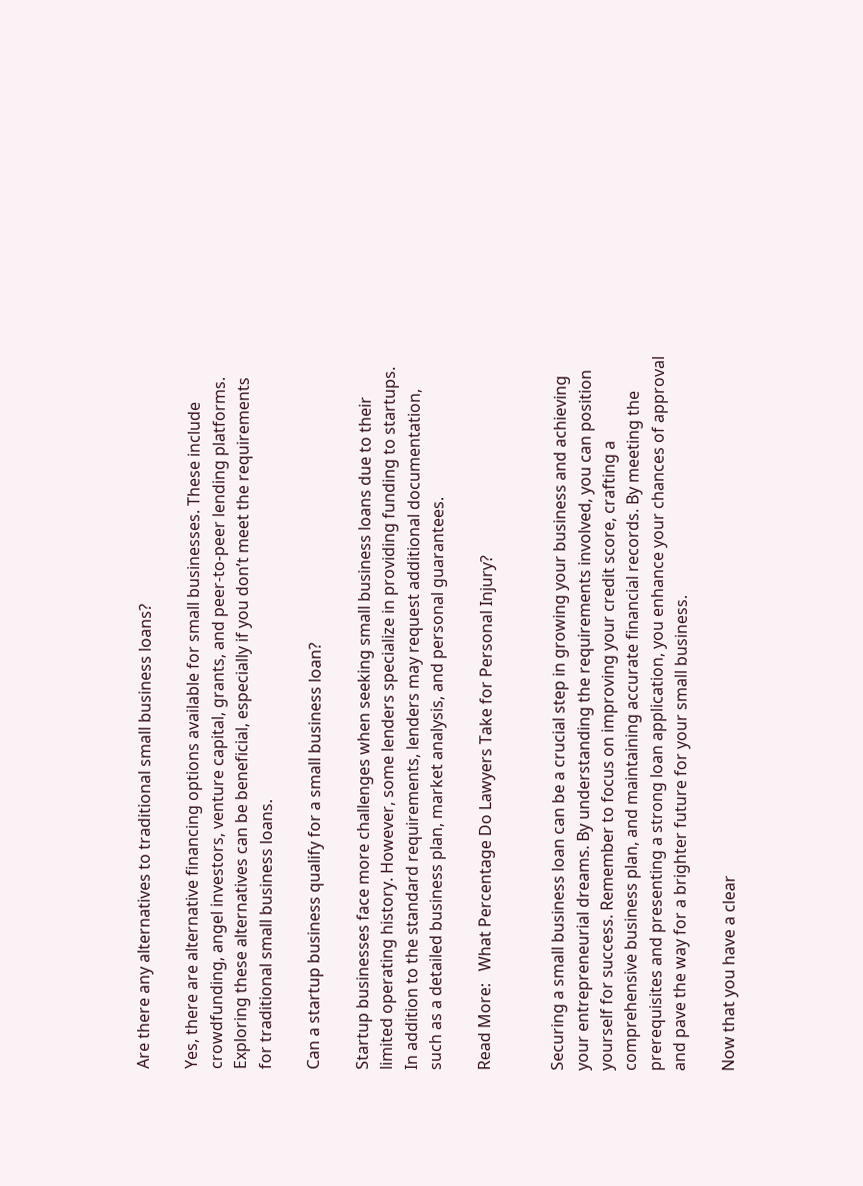Are there any alternatives to traditional small business loans?

Yes, there are alternative financing options available for small businesses. These include crowdfunding, angel investors, venture capital, grants, and peer-to-peer lending platforms. Exploring these alternatives can be beneficial, especially if you don’t meet the requirements for traditional small business loans.

Can a startup business qualify for a small business loan?

Startup businesses face more challenges when seeking small business loans due to their limited operating history. However, some lenders specialize in providing funding to startups. In addition to the standard requirements, lenders may request additional documentation, such as a detailed business plan, market analysis, and personal guarantees.

Read More:   What Percentage Do Lawyers Take for Personal Injury?


Securing a small business loan can be a crucial step in growing your business and achieving your entrepreneurial dreams. By understanding the requirements involved, you can position yourself for success. Remember to focus on improving your credit score, crafting a comprehensive business plan, and maintaining accurate financial records. By meeting the prerequisites and presenting a strong loan application, you enhance your chances of approval and pave the way for a brighter future for your small business.

Now that you have a clear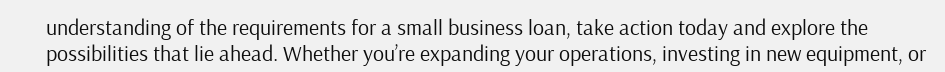understanding of the requirements for a small business loan, take action today and explore the possibilities that lie ahead. Whether you’re expanding your operations, investing in new equipment, or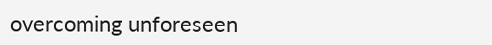overcoming unforeseen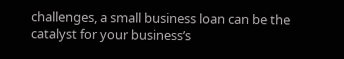challenges, a small business loan can be the catalyst for your business’s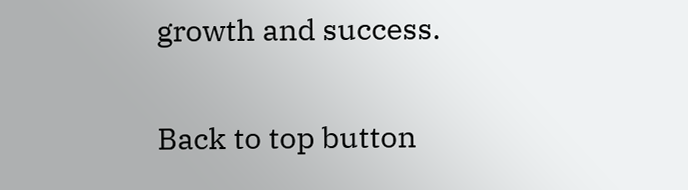growth and success.

Back to top button